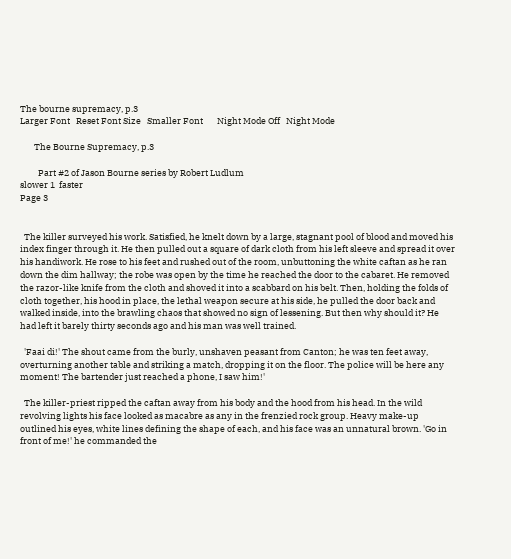The bourne supremacy, p.3
Larger Font   Reset Font Size   Smaller Font       Night Mode Off   Night Mode

       The Bourne Supremacy, p.3

         Part #2 of Jason Bourne series by Robert Ludlum
slower 1  faster
Page 3


  The killer surveyed his work. Satisfied, he knelt down by a large, stagnant pool of blood and moved his index finger through it. He then pulled out a square of dark cloth from his left sleeve and spread it over his handiwork. He rose to his feet and rushed out of the room, unbuttoning the white caftan as he ran down the dim hallway; the robe was open by the time he reached the door to the cabaret. He removed the razor-like knife from the cloth and shoved it into a scabbard on his belt. Then, holding the folds of cloth together, his hood in place, the lethal weapon secure at his side, he pulled the door back and walked inside, into the brawling chaos that showed no sign of lessening. But then why should it? He had left it barely thirty seconds ago and his man was well trained.

  'Faai di!' The shout came from the burly, unshaven peasant from Canton; he was ten feet away, overturning another table and striking a match, dropping it on the floor. The police will be here any moment! The bartender just reached a phone, I saw him!'

  The killer-priest ripped the caftan away from his body and the hood from his head. In the wild revolving lights his face looked as macabre as any in the frenzied rock group. Heavy make-up outlined his eyes, white lines defining the shape of each, and his face was an unnatural brown. 'Go in front of me!' he commanded the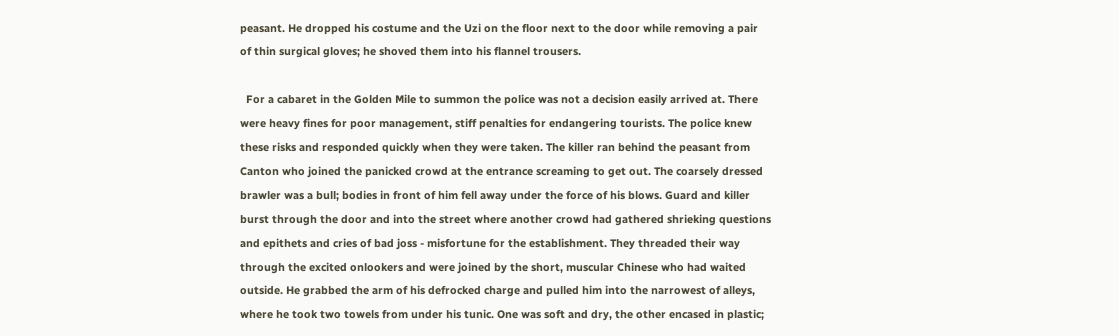peasant. He dropped his costume and the Uzi on the floor next to the door while removing a pair of thin surgical gloves; he shoved them into his flannel trousers.

  For a cabaret in the Golden Mile to summon the police was not a decision easily arrived at. There were heavy fines for poor management, stiff penalties for endangering tourists. The police knew these risks and responded quickly when they were taken. The killer ran behind the peasant from Canton who joined the panicked crowd at the entrance screaming to get out. The coarsely dressed brawler was a bull; bodies in front of him fell away under the force of his blows. Guard and killer burst through the door and into the street where another crowd had gathered shrieking questions and epithets and cries of bad joss - misfortune for the establishment. They threaded their way through the excited onlookers and were joined by the short, muscular Chinese who had waited outside. He grabbed the arm of his defrocked charge and pulled him into the narrowest of alleys, where he took two towels from under his tunic. One was soft and dry, the other encased in plastic;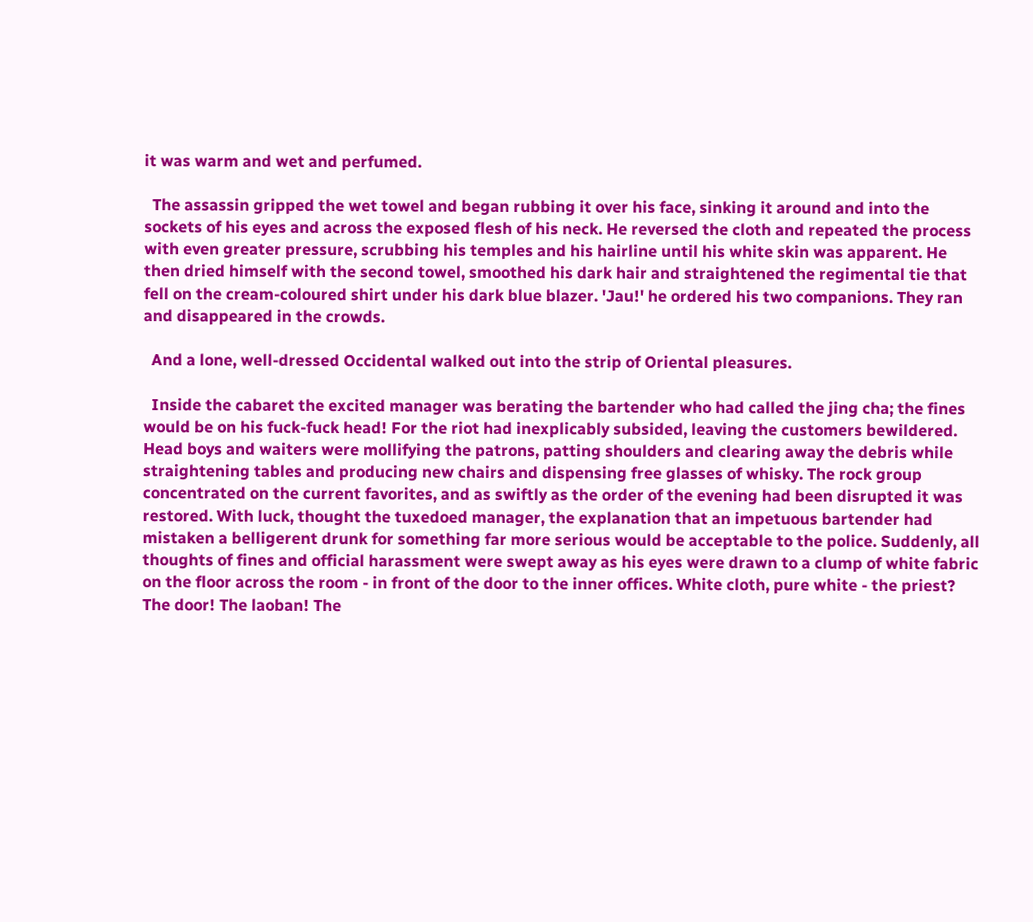it was warm and wet and perfumed.

  The assassin gripped the wet towel and began rubbing it over his face, sinking it around and into the sockets of his eyes and across the exposed flesh of his neck. He reversed the cloth and repeated the process with even greater pressure, scrubbing his temples and his hairline until his white skin was apparent. He then dried himself with the second towel, smoothed his dark hair and straightened the regimental tie that fell on the cream-coloured shirt under his dark blue blazer. 'Jau!' he ordered his two companions. They ran and disappeared in the crowds.

  And a lone, well-dressed Occidental walked out into the strip of Oriental pleasures.

  Inside the cabaret the excited manager was berating the bartender who had called the jing cha; the fines would be on his fuck-fuck head! For the riot had inexplicably subsided, leaving the customers bewildered. Head boys and waiters were mollifying the patrons, patting shoulders and clearing away the debris while straightening tables and producing new chairs and dispensing free glasses of whisky. The rock group concentrated on the current favorites, and as swiftly as the order of the evening had been disrupted it was restored. With luck, thought the tuxedoed manager, the explanation that an impetuous bartender had mistaken a belligerent drunk for something far more serious would be acceptable to the police. Suddenly, all thoughts of fines and official harassment were swept away as his eyes were drawn to a clump of white fabric on the floor across the room - in front of the door to the inner offices. White cloth, pure white - the priest? The door! The laoban! The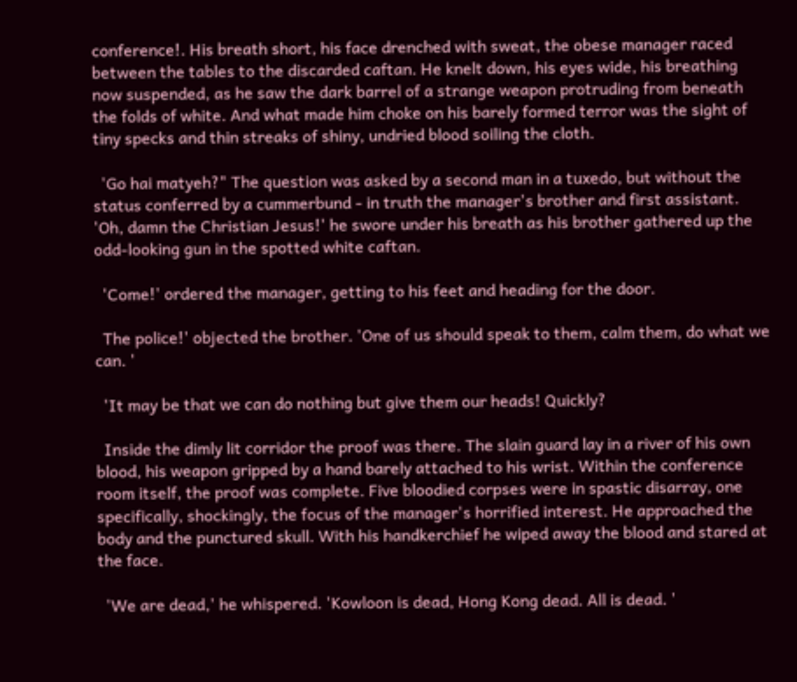conference!. His breath short, his face drenched with sweat, the obese manager raced between the tables to the discarded caftan. He knelt down, his eyes wide, his breathing now suspended, as he saw the dark barrel of a strange weapon protruding from beneath the folds of white. And what made him choke on his barely formed terror was the sight of tiny specks and thin streaks of shiny, undried blood soiling the cloth.

  'Go hai matyeh?" The question was asked by a second man in a tuxedo, but without the status conferred by a cummerbund - in truth the manager's brother and first assistant. 'Oh, damn the Christian Jesus!' he swore under his breath as his brother gathered up the odd-looking gun in the spotted white caftan.

  'Come!' ordered the manager, getting to his feet and heading for the door.

  The police!' objected the brother. 'One of us should speak to them, calm them, do what we can. '

  'It may be that we can do nothing but give them our heads! Quickly?

  Inside the dimly lit corridor the proof was there. The slain guard lay in a river of his own blood, his weapon gripped by a hand barely attached to his wrist. Within the conference room itself, the proof was complete. Five bloodied corpses were in spastic disarray, one specifically, shockingly, the focus of the manager's horrified interest. He approached the body and the punctured skull. With his handkerchief he wiped away the blood and stared at the face.

  'We are dead,' he whispered. 'Kowloon is dead, Hong Kong dead. All is dead. '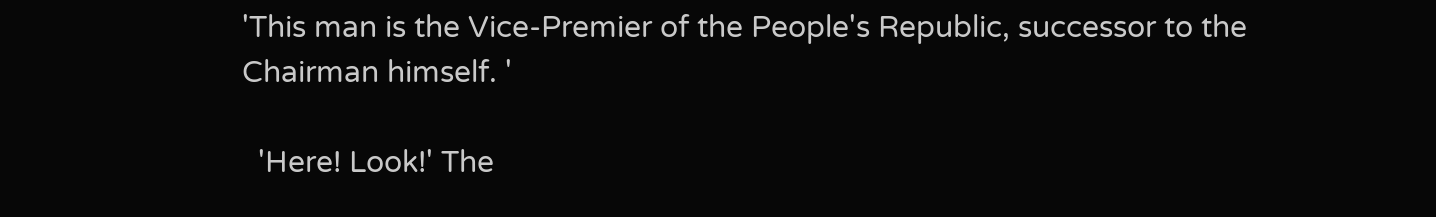'This man is the Vice-Premier of the People's Republic, successor to the Chairman himself. '

  'Here! Look!' The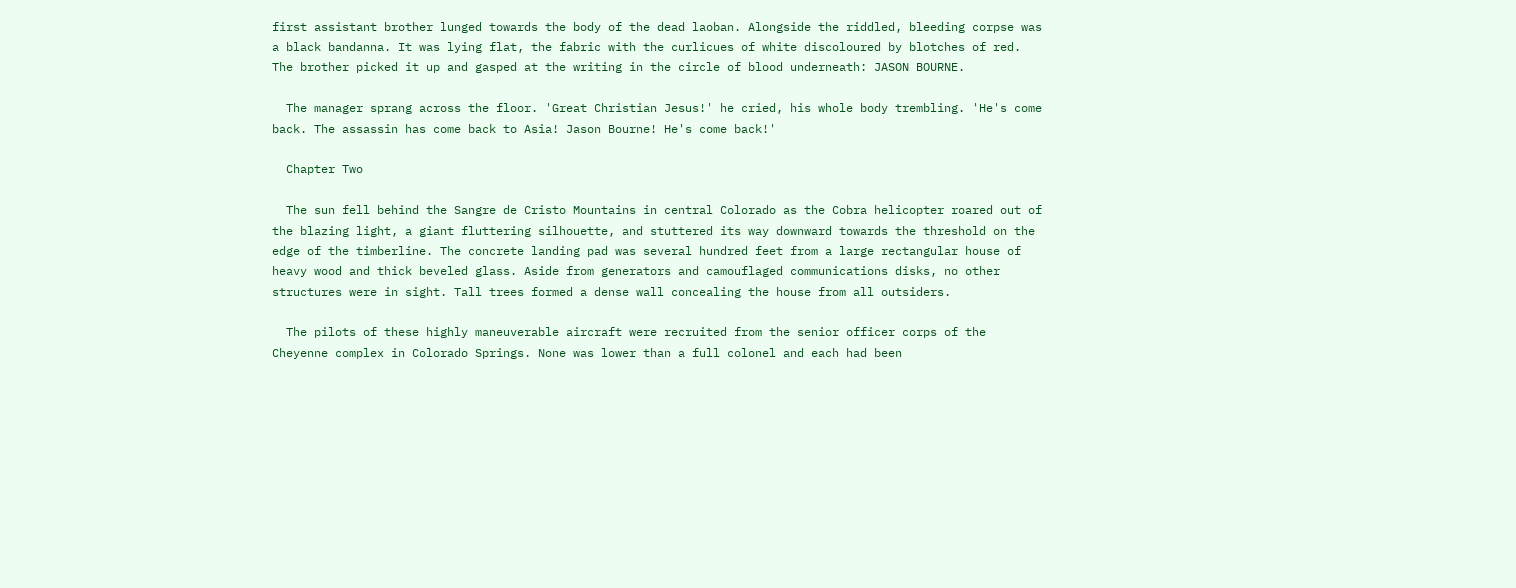first assistant brother lunged towards the body of the dead laoban. Alongside the riddled, bleeding corpse was a black bandanna. It was lying flat, the fabric with the curlicues of white discoloured by blotches of red. The brother picked it up and gasped at the writing in the circle of blood underneath: JASON BOURNE.

  The manager sprang across the floor. 'Great Christian Jesus!' he cried, his whole body trembling. 'He's come back. The assassin has come back to Asia! Jason Bourne! He's come back!'

  Chapter Two

  The sun fell behind the Sangre de Cristo Mountains in central Colorado as the Cobra helicopter roared out of the blazing light, a giant fluttering silhouette, and stuttered its way downward towards the threshold on the edge of the timberline. The concrete landing pad was several hundred feet from a large rectangular house of heavy wood and thick beveled glass. Aside from generators and camouflaged communications disks, no other structures were in sight. Tall trees formed a dense wall concealing the house from all outsiders.

  The pilots of these highly maneuverable aircraft were recruited from the senior officer corps of the Cheyenne complex in Colorado Springs. None was lower than a full colonel and each had been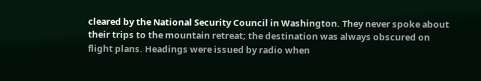cleared by the National Security Council in Washington. They never spoke about their trips to the mountain retreat; the destination was always obscured on flight plans. Headings were issued by radio when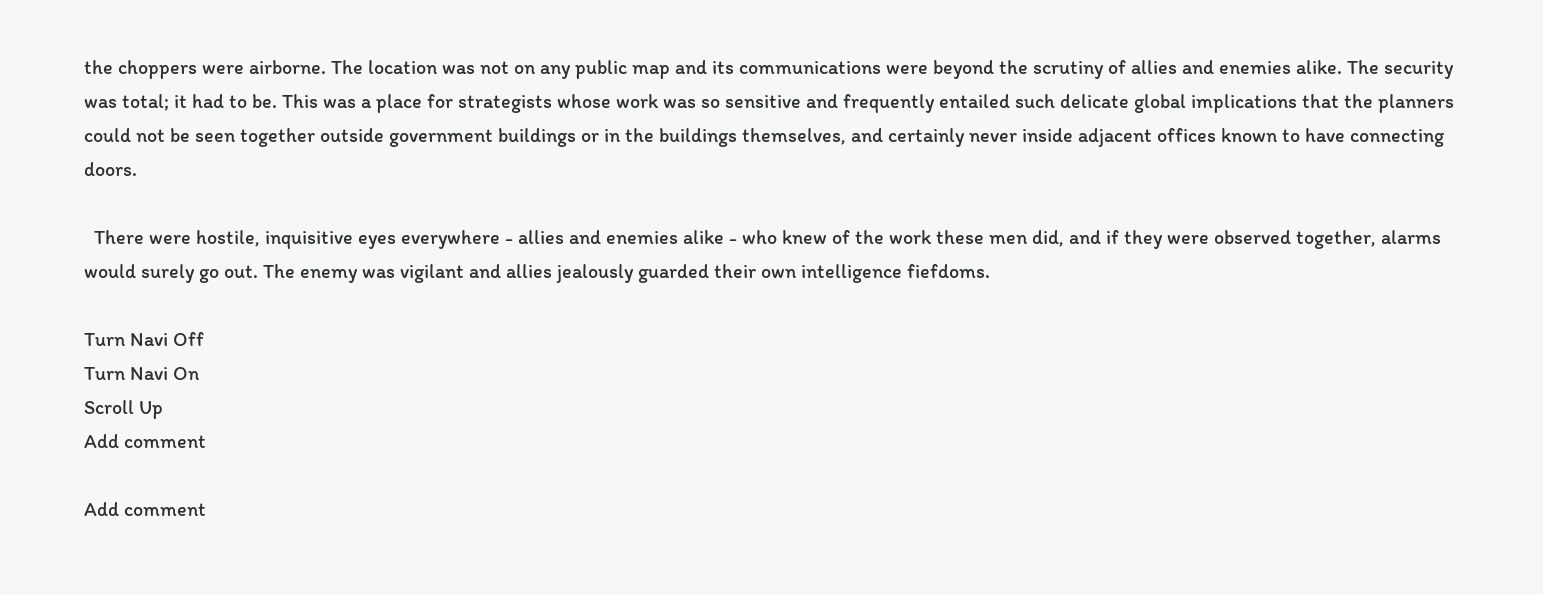the choppers were airborne. The location was not on any public map and its communications were beyond the scrutiny of allies and enemies alike. The security was total; it had to be. This was a place for strategists whose work was so sensitive and frequently entailed such delicate global implications that the planners could not be seen together outside government buildings or in the buildings themselves, and certainly never inside adjacent offices known to have connecting doors.

  There were hostile, inquisitive eyes everywhere - allies and enemies alike - who knew of the work these men did, and if they were observed together, alarms would surely go out. The enemy was vigilant and allies jealously guarded their own intelligence fiefdoms.

Turn Navi Off
Turn Navi On
Scroll Up
Add comment

Add comment